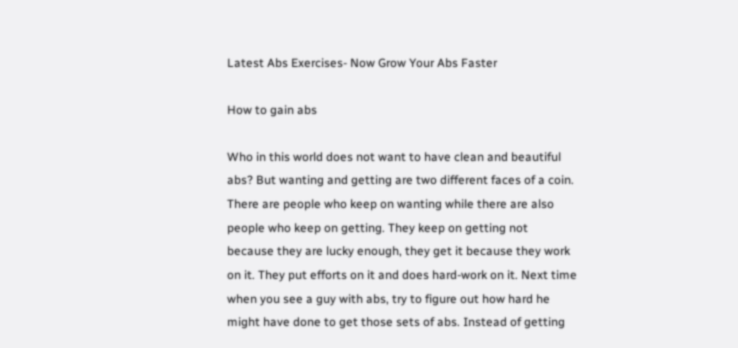Latest Abs Exercises- Now Grow Your Abs Faster

How to gain abs

Who in this world does not want to have clean and beautiful abs? But wanting and getting are two different faces of a coin. There are people who keep on wanting while there are also people who keep on getting. They keep on getting not because they are lucky enough, they get it because they work on it. They put efforts on it and does hard-work on it. Next time when you see a guy with abs, try to figure out how hard he might have done to get those sets of abs. Instead of getting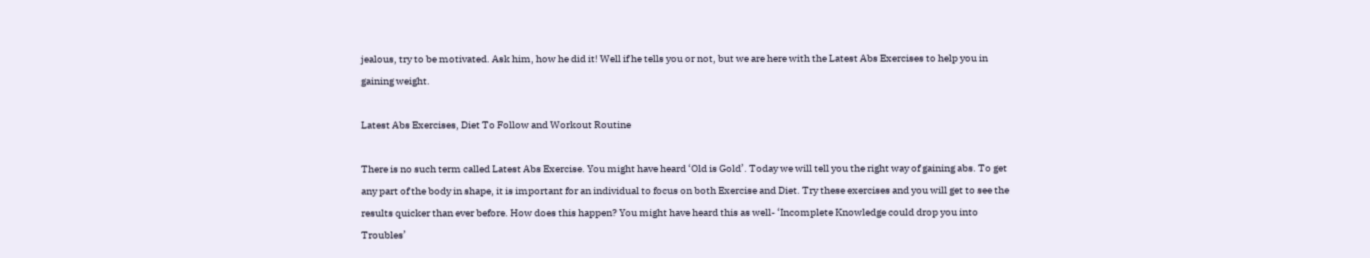jealous, try to be motivated. Ask him, how he did it! Well if he tells you or not, but we are here with the Latest Abs Exercises to help you in gaining weight.

Latest Abs Exercises, Diet To Follow and Workout Routine

There is no such term called Latest Abs Exercise. You might have heard ‘Old is Gold’. Today we will tell you the right way of gaining abs. To get any part of the body in shape, it is important for an individual to focus on both Exercise and Diet. Try these exercises and you will get to see the results quicker than ever before. How does this happen? You might have heard this as well- ‘Incomplete Knowledge could drop you into Troubles’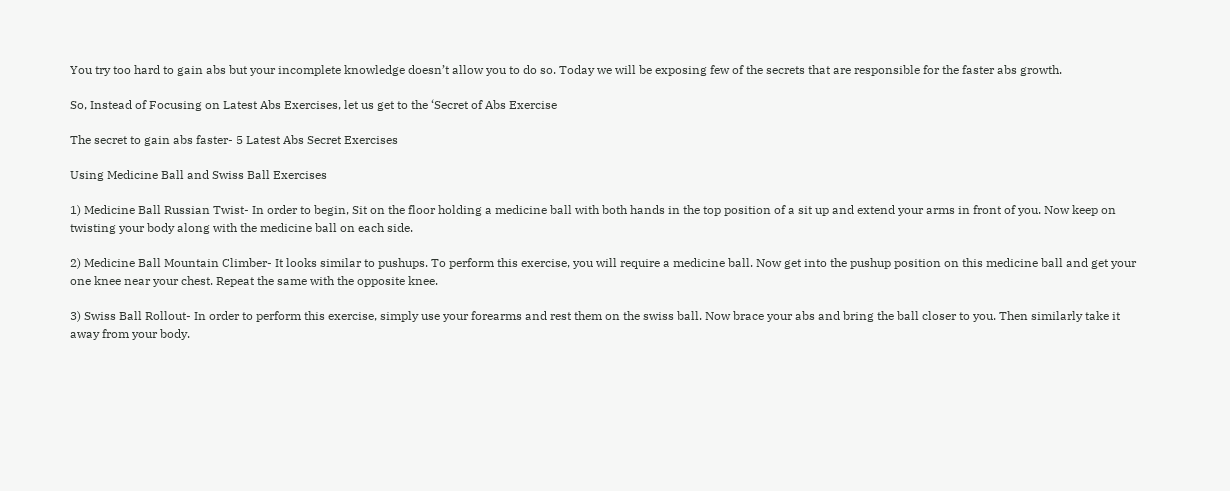You try too hard to gain abs but your incomplete knowledge doesn’t allow you to do so. Today we will be exposing few of the secrets that are responsible for the faster abs growth.

So, Instead of Focusing on Latest Abs Exercises, let us get to the ‘Secret of Abs Exercise

The secret to gain abs faster- 5 Latest Abs Secret Exercises

Using Medicine Ball and Swiss Ball Exercises

1) Medicine Ball Russian Twist- In order to begin, Sit on the floor holding a medicine ball with both hands in the top position of a sit up and extend your arms in front of you. Now keep on twisting your body along with the medicine ball on each side.

2) Medicine Ball Mountain Climber- It looks similar to pushups. To perform this exercise, you will require a medicine ball. Now get into the pushup position on this medicine ball and get your one knee near your chest. Repeat the same with the opposite knee.

3) Swiss Ball Rollout- In order to perform this exercise, simply use your forearms and rest them on the swiss ball. Now brace your abs and bring the ball closer to you. Then similarly take it away from your body.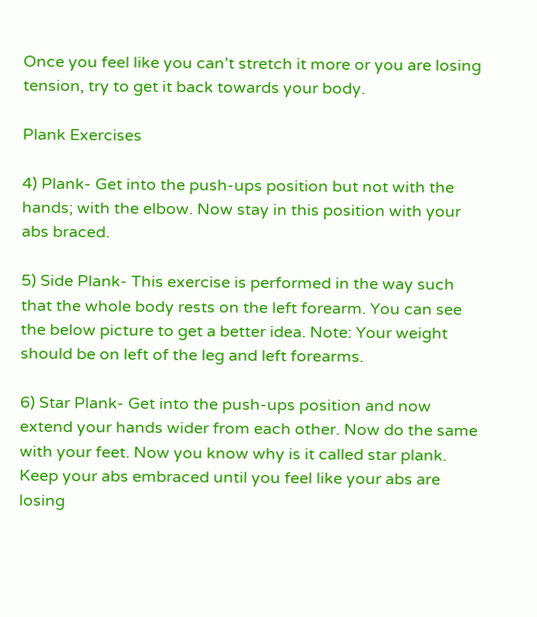Once you feel like you can’t stretch it more or you are losing tension, try to get it back towards your body.

Plank Exercises

4) Plank- Get into the push-ups position but not with the hands; with the elbow. Now stay in this position with your abs braced.

5) Side Plank- This exercise is performed in the way such that the whole body rests on the left forearm. You can see the below picture to get a better idea. Note: Your weight should be on left of the leg and left forearms.

6) Star Plank- Get into the push-ups position and now extend your hands wider from each other. Now do the same with your feet. Now you know why is it called star plank. Keep your abs embraced until you feel like your abs are losing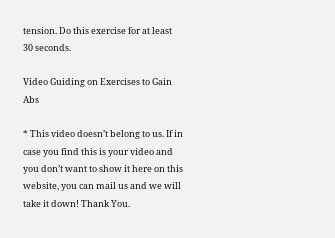tension. Do this exercise for at least 30 seconds.

Video Guiding on Exercises to Gain Abs

* This video doesn’t belong to us. If in case you find this is your video and you don’t want to show it here on this website, you can mail us and we will take it down! Thank You.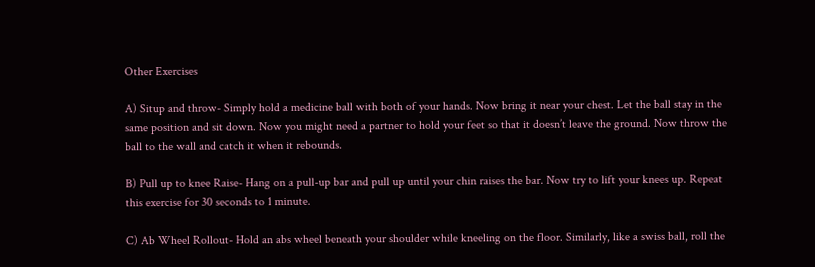Other Exercises

A) Situp and throw- Simply hold a medicine ball with both of your hands. Now bring it near your chest. Let the ball stay in the same position and sit down. Now you might need a partner to hold your feet so that it doesn’t leave the ground. Now throw the ball to the wall and catch it when it rebounds.

B) Pull up to knee Raise- Hang on a pull-up bar and pull up until your chin raises the bar. Now try to lift your knees up. Repeat this exercise for 30 seconds to 1 minute.

C) Ab Wheel Rollout- Hold an abs wheel beneath your shoulder while kneeling on the floor. Similarly, like a swiss ball, roll the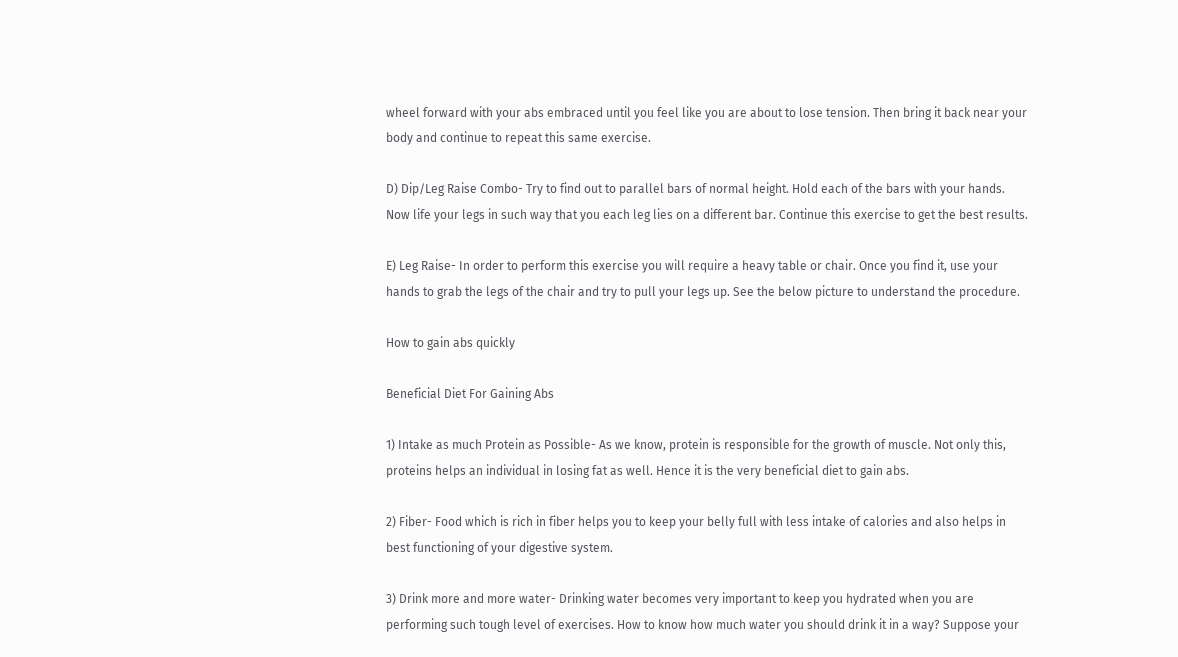wheel forward with your abs embraced until you feel like you are about to lose tension. Then bring it back near your body and continue to repeat this same exercise.

D) Dip/Leg Raise Combo- Try to find out to parallel bars of normal height. Hold each of the bars with your hands. Now life your legs in such way that you each leg lies on a different bar. Continue this exercise to get the best results.

E) Leg Raise- In order to perform this exercise you will require a heavy table or chair. Once you find it, use your hands to grab the legs of the chair and try to pull your legs up. See the below picture to understand the procedure.

How to gain abs quickly

Beneficial Diet For Gaining Abs

1) Intake as much Protein as Possible- As we know, protein is responsible for the growth of muscle. Not only this, proteins helps an individual in losing fat as well. Hence it is the very beneficial diet to gain abs.

2) Fiber- Food which is rich in fiber helps you to keep your belly full with less intake of calories and also helps in best functioning of your digestive system.

3) Drink more and more water- Drinking water becomes very important to keep you hydrated when you are performing such tough level of exercises. How to know how much water you should drink it in a way? Suppose your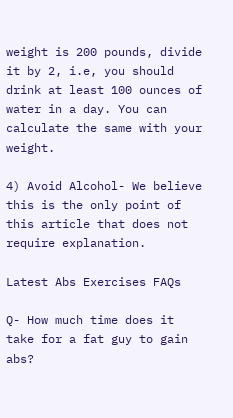weight is 200 pounds, divide it by 2, i.e, you should drink at least 100 ounces of water in a day. You can calculate the same with your weight.

4) Avoid Alcohol- We believe this is the only point of this article that does not require explanation.

Latest Abs Exercises FAQs

Q- How much time does it take for a fat guy to gain abs?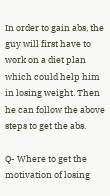In order to gain abs, the guy will first have to work on a diet plan which could help him in losing weight. Then he can follow the above steps to get the abs.

Q- Where to get the motivation of losing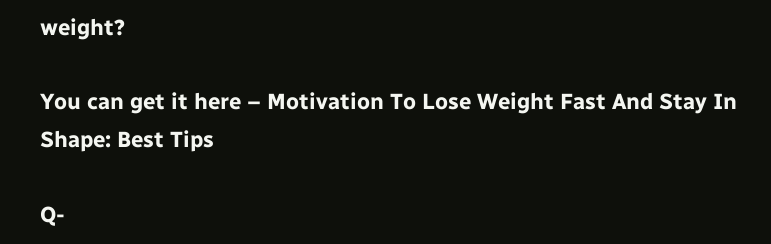weight?

You can get it here – Motivation To Lose Weight Fast And Stay In Shape: Best Tips

Q-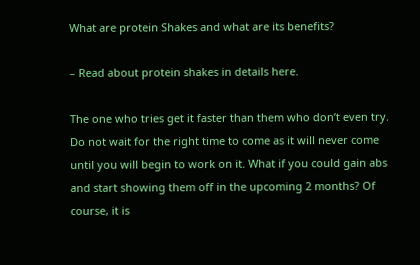What are protein Shakes and what are its benefits?

– Read about protein shakes in details here.

The one who tries get it faster than them who don’t even try. Do not wait for the right time to come as it will never come until you will begin to work on it. What if you could gain abs and start showing them off in the upcoming 2 months? Of course, it is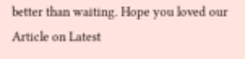better than waiting. Hope you loved our Article on Latest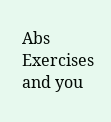Abs Exercises and you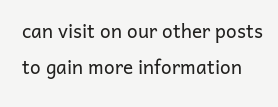can visit on our other posts to gain more information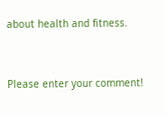about health and fitness.


Please enter your comment!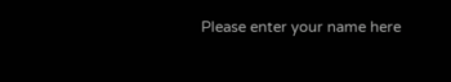Please enter your name here